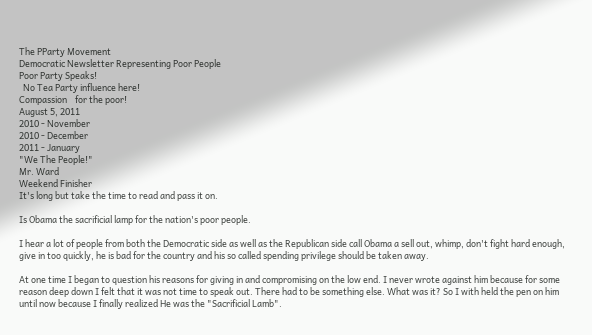The PParty Movement
Democratic Newsletter Representing Poor People
Poor Party Speaks!
  No Tea Party influence here!
Compassion    for the poor!
August 5, 2011
2010 - November
2010 - December
2011 - January
"We The People!"
Mr. Ward
Weekend Finisher
It's long but take the time to read and pass it on.

Is Obama the sacrificial lamp for the nation's poor people.

I hear a lot of people from both the Democratic side as well as the Republican side call Obama a sell out, whimp, don't fight hard enough, give in too quickly, he is bad for the country and his so called spending privilege should be taken away.

At one time I began to question his reasons for giving in and compromising on the low end. I never wrote against him because for some reason deep down I felt that it was not time to speak out. There had to be something else. What was it? So I with held the pen on him until now because I finally realized He was the "Sacrificial Lamb".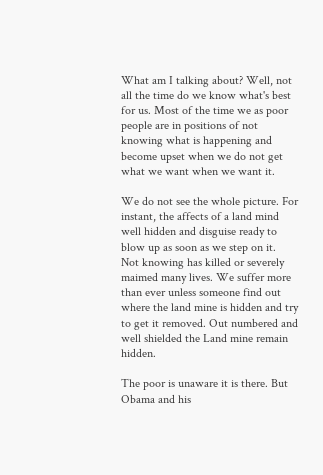What am I talking about? Well, not all the time do we know what's best for us. Most of the time we as poor people are in positions of not knowing what is happening and become upset when we do not get what we want when we want it.

We do not see the whole picture. For instant, the affects of a land mind well hidden and disguise ready to blow up as soon as we step on it.  Not knowing has killed or severely maimed many lives. We suffer more than ever unless someone find out where the land mine is hidden and try to get it removed. Out numbered and well shielded the Land mine remain hidden.

The poor is unaware it is there. But Obama and his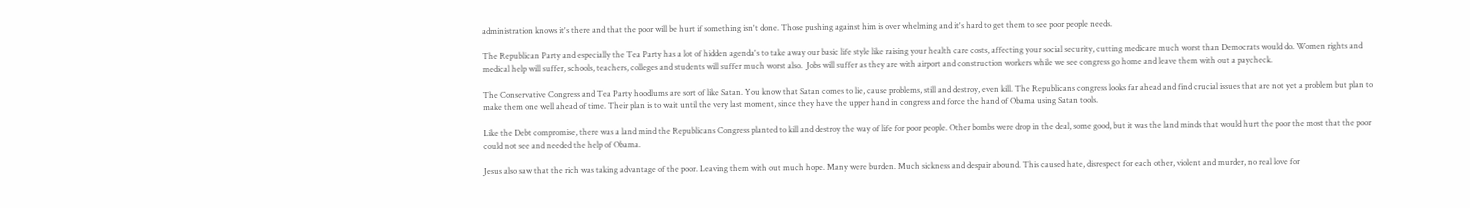administration knows it's there and that the poor will be hurt if something isn't done. Those pushing against him is over whelming and it's hard to get them to see poor people needs.

The Republican Party and especially the Tea Party has a lot of hidden agenda's to take away our basic life style like raising your health care costs, affecting your social security, cutting medicare much worst than Democrats would do. Women rights and medical help will suffer, schools, teachers, colleges and students will suffer much worst also.  Jobs will suffer as they are with airport and construction workers while we see congress go home and leave them with out a paycheck.

The Conservative Congress and Tea Party hoodlums are sort of like Satan. You know that Satan comes to lie, cause problems, still and destroy, even kill. The Republicans congress looks far ahead and find crucial issues that are not yet a problem but plan to make them one well ahead of time. Their plan is to wait until the very last moment, since they have the upper hand in congress and force the hand of Obama using Satan tools.

Like the Debt compromise, there was a land mind the Republicans Congress planted to kill and destroy the way of life for poor people. Other bombs were drop in the deal, some good, but it was the land minds that would hurt the poor the most that the poor could not see and needed the help of Obama.

Jesus also saw that the rich was taking advantage of the poor. Leaving them with out much hope. Many were burden. Much sickness and despair abound. This caused hate, disrespect for each other, violent and murder, no real love for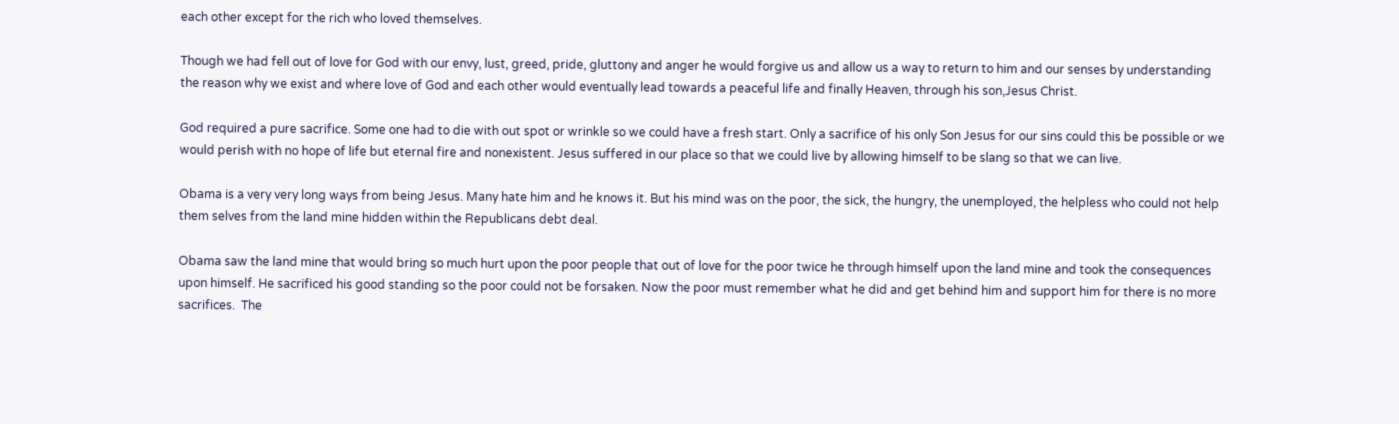each other except for the rich who loved themselves.

Though we had fell out of love for God with our envy, lust, greed, pride, gluttony and anger he would forgive us and allow us a way to return to him and our senses by understanding the reason why we exist and where love of God and each other would eventually lead towards a peaceful life and finally Heaven, through his son,Jesus Christ.

God required a pure sacrifice. Some one had to die with out spot or wrinkle so we could have a fresh start. Only a sacrifice of his only Son Jesus for our sins could this be possible or we would perish with no hope of life but eternal fire and nonexistent. Jesus suffered in our place so that we could live by allowing himself to be slang so that we can live.

Obama is a very very long ways from being Jesus. Many hate him and he knows it. But his mind was on the poor, the sick, the hungry, the unemployed, the helpless who could not help them selves from the land mine hidden within the Republicans debt deal.

Obama saw the land mine that would bring so much hurt upon the poor people that out of love for the poor twice he through himself upon the land mine and took the consequences upon himself. He sacrificed his good standing so the poor could not be forsaken. Now the poor must remember what he did and get behind him and support him for there is no more sacrifices.  The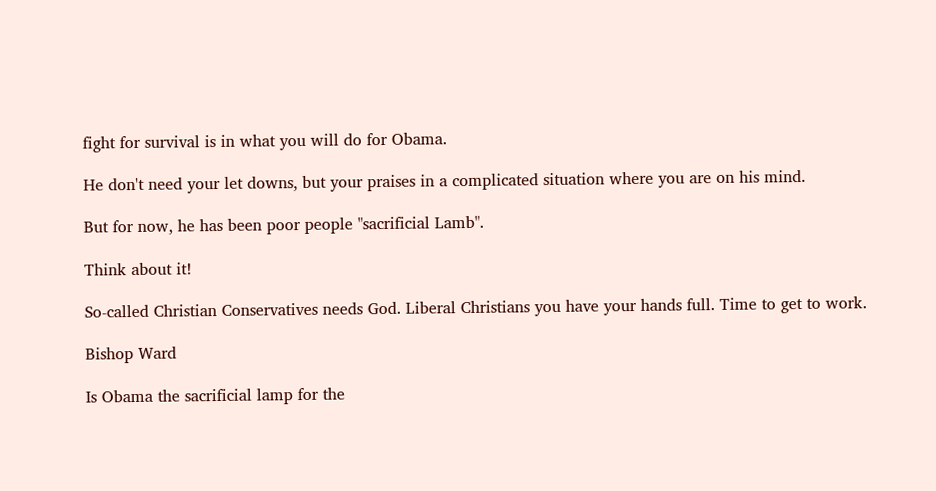fight for survival is in what you will do for Obama.

He don't need your let downs, but your praises in a complicated situation where you are on his mind.

But for now, he has been poor people "sacrificial Lamb".

Think about it!

So-called Christian Conservatives needs God. Liberal Christians you have your hands full. Time to get to work.

Bishop Ward

Is Obama the sacrificial lamp for the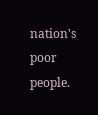nation's poor people.